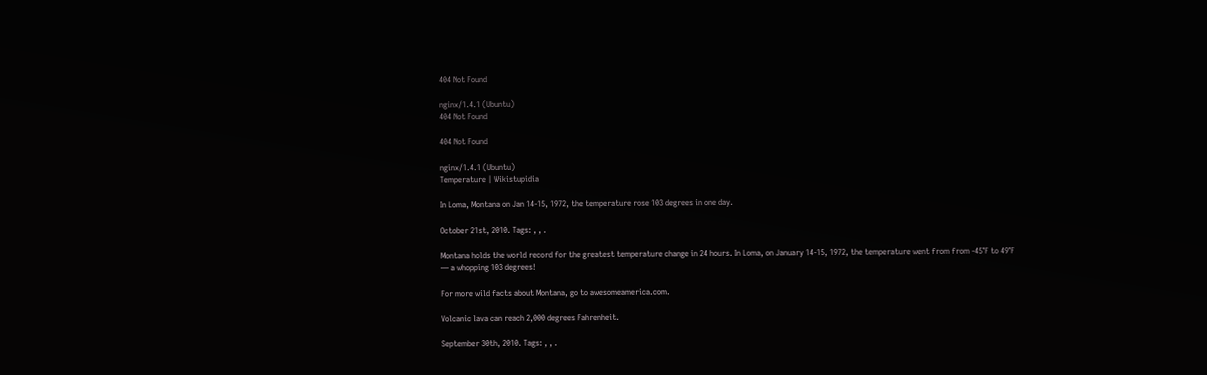404 Not Found

nginx/1.4.1 (Ubuntu)
404 Not Found

404 Not Found

nginx/1.4.1 (Ubuntu)
Temperature | Wikistupidia

In Loma, Montana on Jan 14-15, 1972, the temperature rose 103 degrees in one day.

October 21st, 2010. Tags: , , .

Montana holds the world record for the greatest temperature change in 24 hours. In Loma, on January 14-15, 1972, the temperature went from from -45°F to 49°F — a whopping 103 degrees!

For more wild facts about Montana, go to awesomeamerica.com.

Volcanic lava can reach 2,000 degrees Fahrenheit.

September 30th, 2010. Tags: , , .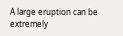A large eruption can be extremely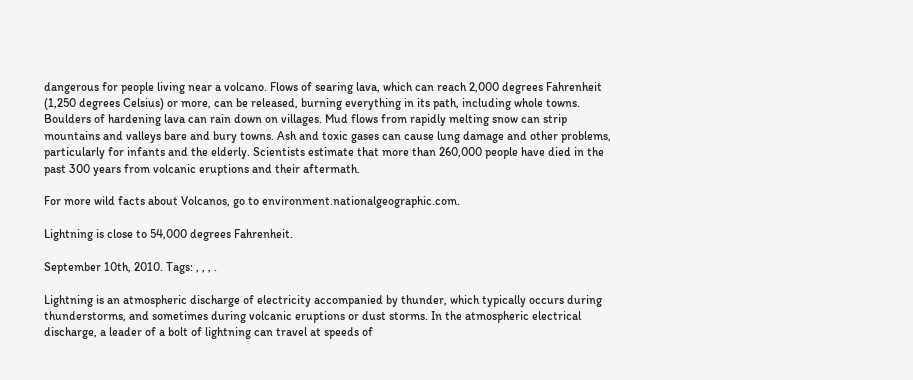dangerous for people living near a volcano. Flows of searing lava, which can reach 2,000 degrees Fahrenheit (1,250 degrees Celsius) or more, can be released, burning everything in its path, including whole towns. Boulders of hardening lava can rain down on villages. Mud flows from rapidly melting snow can strip mountains and valleys bare and bury towns. Ash and toxic gases can cause lung damage and other problems, particularly for infants and the elderly. Scientists estimate that more than 260,000 people have died in the past 300 years from volcanic eruptions and their aftermath.

For more wild facts about Volcanos, go to environment.nationalgeographic.com.

Lightning is close to 54,000 degrees Fahrenheit.

September 10th, 2010. Tags: , , , .

Lightning is an atmospheric discharge of electricity accompanied by thunder, which typically occurs during thunderstorms, and sometimes during volcanic eruptions or dust storms. In the atmospheric electrical discharge, a leader of a bolt of lightning can travel at speeds of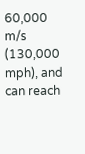60,000 m/s (130,000 mph), and can reach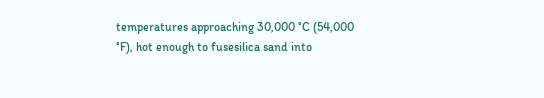temperatures approaching 30,000 °C (54,000 °F), hot enough to fusesilica sand into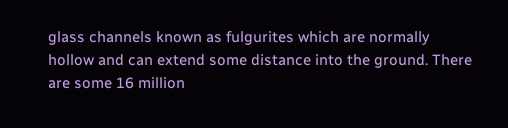glass channels known as fulgurites which are normally hollow and can extend some distance into the ground. There are some 16 million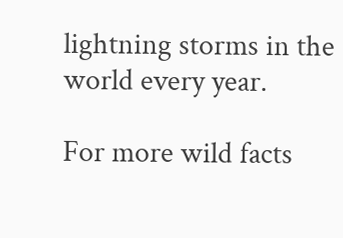lightning storms in the world every year.

For more wild facts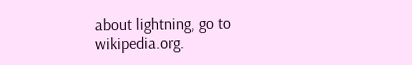about lightning, go to wikipedia.org.